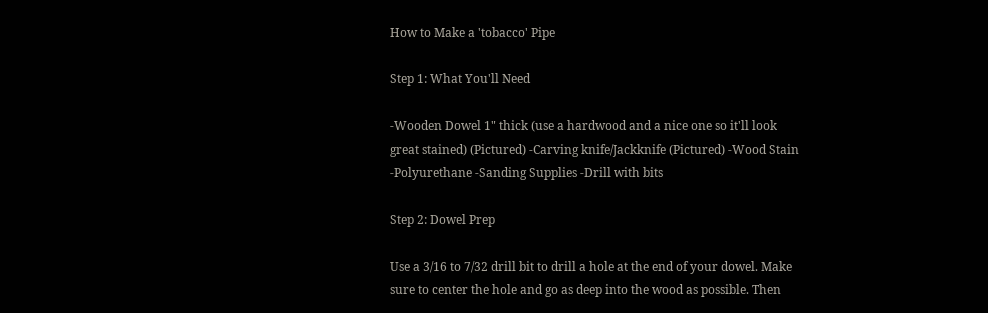How to Make a 'tobacco' Pipe

Step 1: What You'll Need

-Wooden Dowel 1" thick (use a hardwood and a nice one so it'll look great stained) (Pictured) -Carving knife/Jackknife (Pictured) -Wood Stain -Polyurethane -Sanding Supplies -Drill with bits

Step 2: Dowel Prep

Use a 3/16 to 7/32 drill bit to drill a hole at the end of your dowel. Make sure to center the hole and go as deep into the wood as possible. Then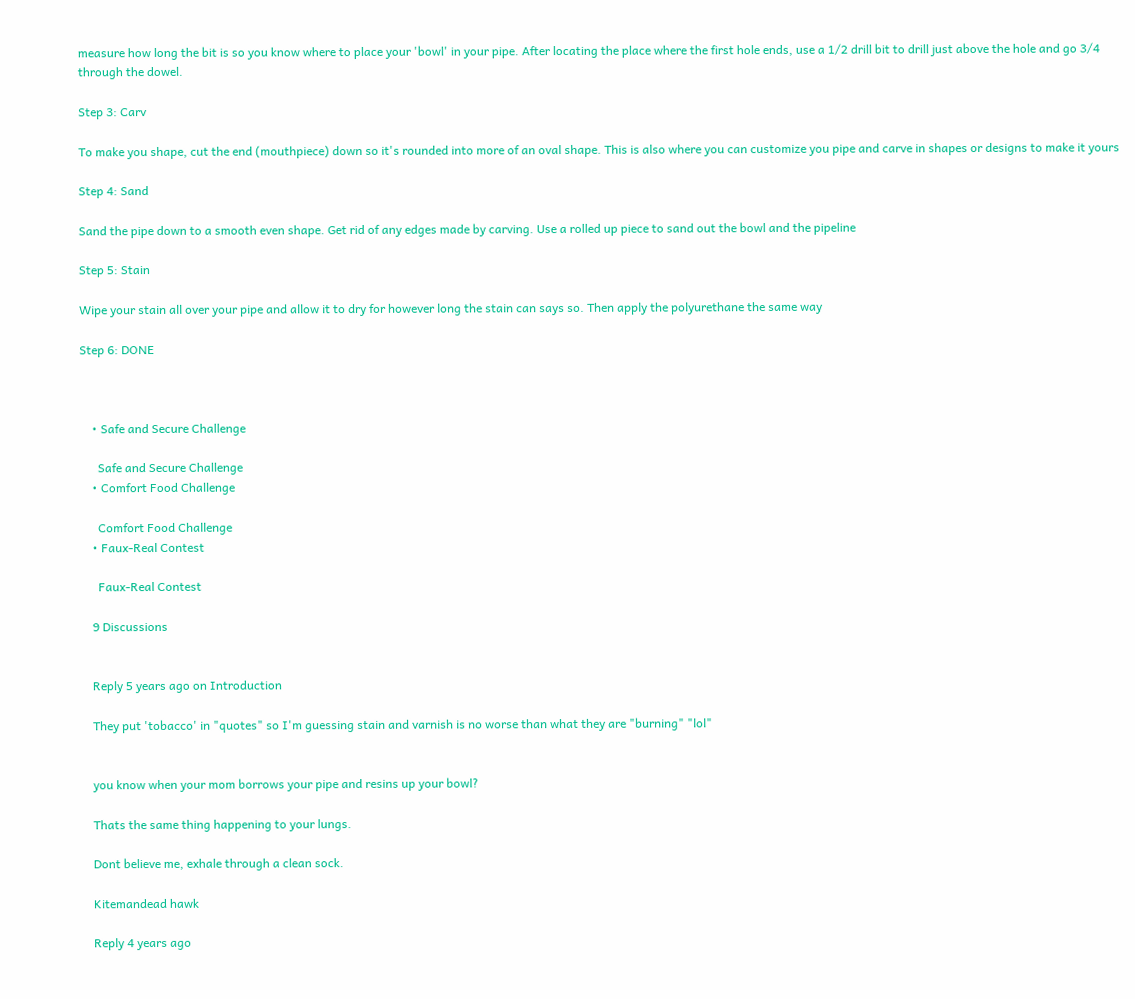measure how long the bit is so you know where to place your 'bowl' in your pipe. After locating the place where the first hole ends, use a 1/2 drill bit to drill just above the hole and go 3/4 through the dowel.

Step 3: Carv

To make you shape, cut the end (mouthpiece) down so it's rounded into more of an oval shape. This is also where you can customize you pipe and carve in shapes or designs to make it yours

Step 4: Sand

Sand the pipe down to a smooth even shape. Get rid of any edges made by carving. Use a rolled up piece to sand out the bowl and the pipeline

Step 5: Stain

Wipe your stain all over your pipe and allow it to dry for however long the stain can says so. Then apply the polyurethane the same way

Step 6: DONE



    • Safe and Secure Challenge

      Safe and Secure Challenge
    • Comfort Food Challenge

      Comfort Food Challenge
    • Faux-Real Contest

      Faux-Real Contest

    9 Discussions


    Reply 5 years ago on Introduction

    They put 'tobacco' in "quotes" so I'm guessing stain and varnish is no worse than what they are "burning" "lol"


    you know when your mom borrows your pipe and resins up your bowl?

    Thats the same thing happening to your lungs.

    Dont believe me, exhale through a clean sock.

    Kitemandead hawk

    Reply 4 years ago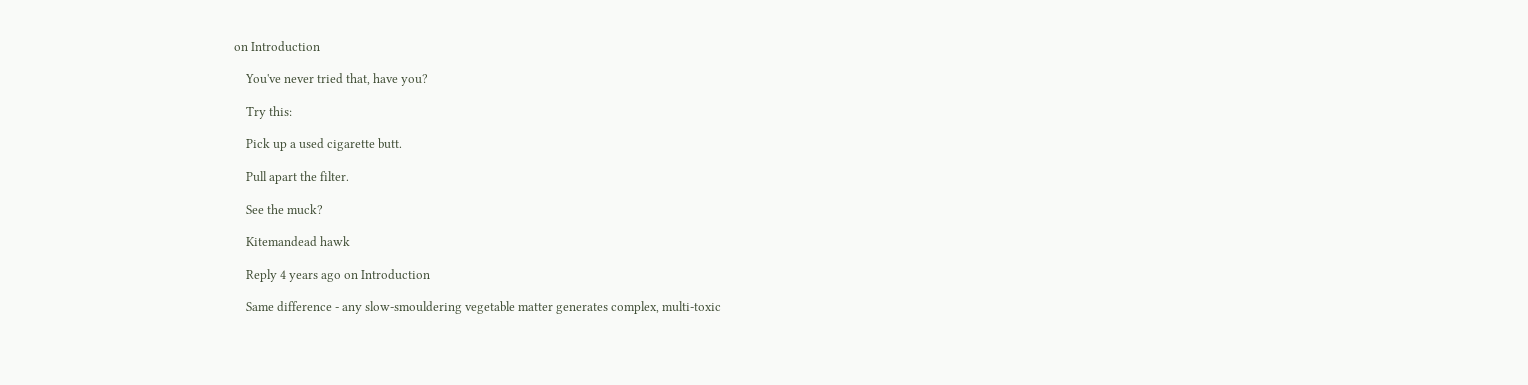on Introduction

    You've never tried that, have you?

    Try this:

    Pick up a used cigarette butt.

    Pull apart the filter.

    See the muck?

    Kitemandead hawk

    Reply 4 years ago on Introduction

    Same difference - any slow-smouldering vegetable matter generates complex, multi-toxic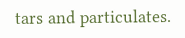tars and particulates.